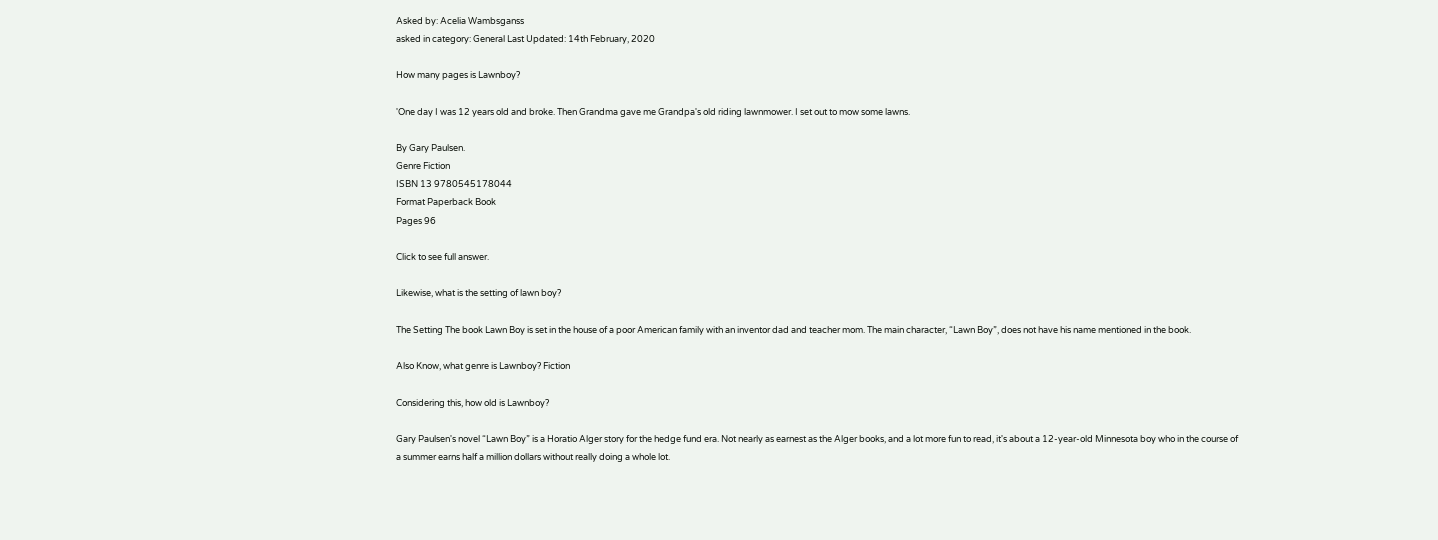Asked by: Acelia Wambsganss
asked in category: General Last Updated: 14th February, 2020

How many pages is Lawnboy?

'One day I was 12 years old and broke. Then Grandma gave me Grandpa's old riding lawnmower. I set out to mow some lawns.

By Gary Paulsen.
Genre Fiction
ISBN 13 9780545178044
Format Paperback Book
Pages 96

Click to see full answer.

Likewise, what is the setting of lawn boy?

The Setting The book Lawn Boy is set in the house of a poor American family with an inventor dad and teacher mom. The main character, “Lawn Boy”, does not have his name mentioned in the book.

Also Know, what genre is Lawnboy? Fiction

Considering this, how old is Lawnboy?

Gary Paulsen's novel “Lawn Boy” is a Horatio Alger story for the hedge fund era. Not nearly as earnest as the Alger books, and a lot more fun to read, it's about a 12-year-old Minnesota boy who in the course of a summer earns half a million dollars without really doing a whole lot.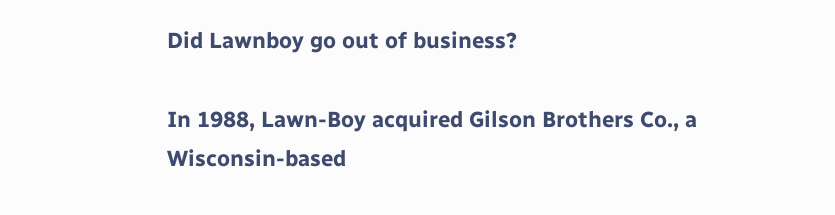Did Lawnboy go out of business?

In 1988, Lawn-Boy acquired Gilson Brothers Co., a Wisconsin-based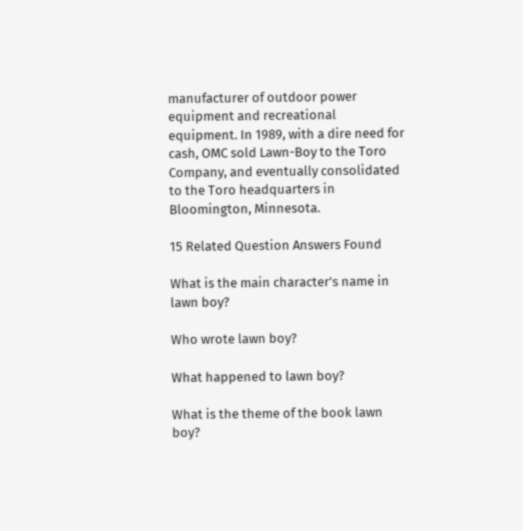manufacturer of outdoor power equipment and recreational equipment. In 1989, with a dire need for cash, OMC sold Lawn-Boy to the Toro Company, and eventually consolidated to the Toro headquarters in Bloomington, Minnesota.

15 Related Question Answers Found

What is the main character's name in lawn boy?

Who wrote lawn boy?

What happened to lawn boy?

What is the theme of the book lawn boy?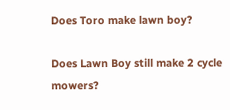Does Toro make lawn boy?

Does Lawn Boy still make 2 cycle mowers?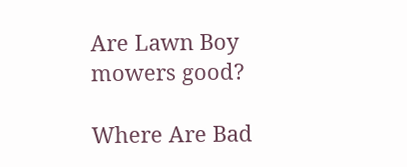Are Lawn Boy mowers good?

Where Are Bad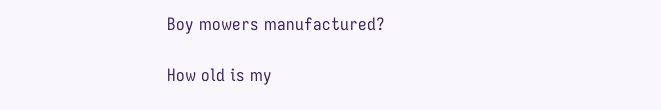Boy mowers manufactured?

How old is my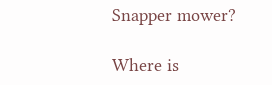Snapper mower?

Where is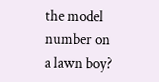the model number on a lawn boy?